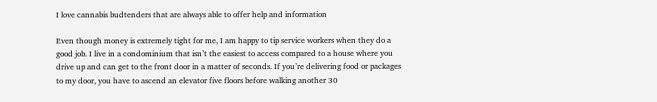I love cannabis budtenders that are always able to offer help and information

Even though money is extremely tight for me, I am happy to tip service workers when they do a good job. I live in a condominium that isn’t the easiest to access compared to a house where you drive up and can get to the front door in a matter of seconds. If you’re delivering food or packages to my door, you have to ascend an elevator five floors before walking another 30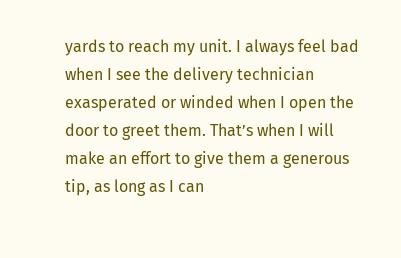yards to reach my unit. I always feel bad when I see the delivery technician exasperated or winded when I open the door to greet them. That’s when I will make an effort to give them a generous tip, as long as I can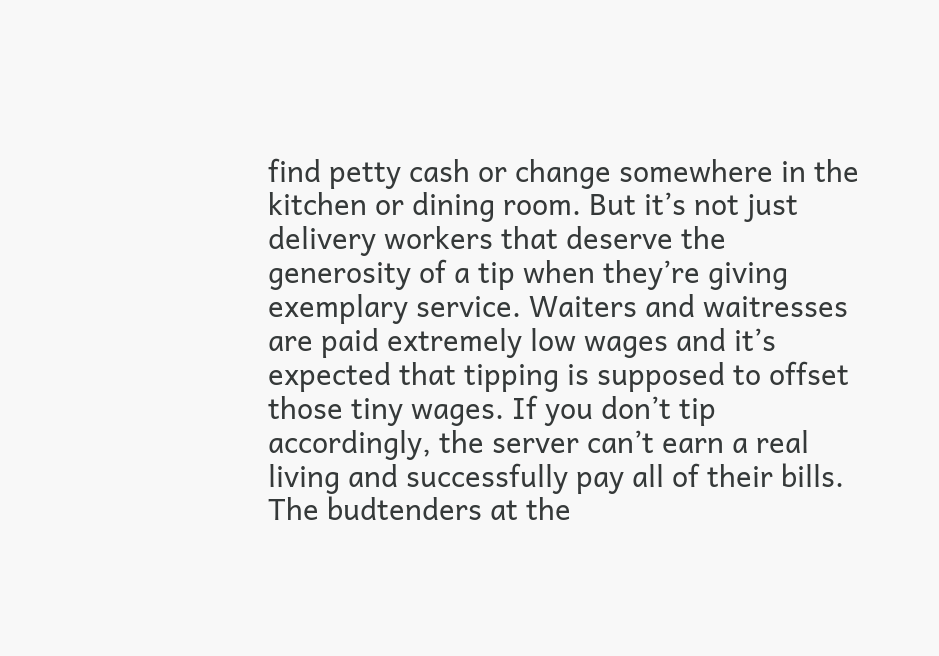find petty cash or change somewhere in the kitchen or dining room. But it’s not just delivery workers that deserve the generosity of a tip when they’re giving exemplary service. Waiters and waitresses are paid extremely low wages and it’s expected that tipping is supposed to offset those tiny wages. If you don’t tip accordingly, the server can’t earn a real living and successfully pay all of their bills. The budtenders at the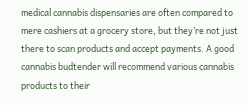medical cannabis dispensaries are often compared to mere cashiers at a grocery store, but they’re not just there to scan products and accept payments. A good cannabis budtender will recommend various cannabis products to their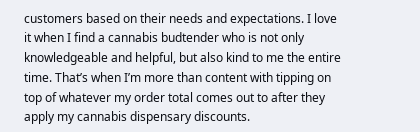customers based on their needs and expectations. I love it when I find a cannabis budtender who is not only knowledgeable and helpful, but also kind to me the entire time. That’s when I’m more than content with tipping on top of whatever my order total comes out to after they apply my cannabis dispensary discounts.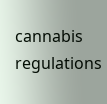cannabis regulations